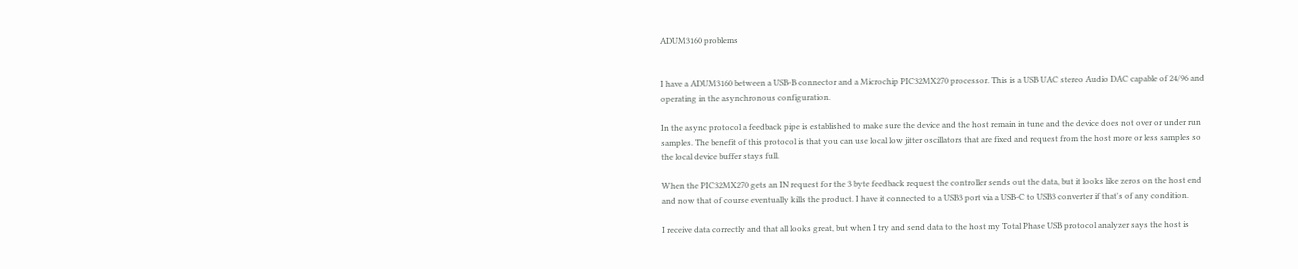ADUM3160 problems


I have a ADUM3160 between a USB-B connector and a Microchip PIC32MX270 processor. This is a USB UAC stereo Audio DAC capable of 24/96 and operating in the asynchronous configuration.

In the async protocol a feedback pipe is established to make sure the device and the host remain in tune and the device does not over or under run samples. The benefit of this protocol is that you can use local low jitter oscillators that are fixed and request from the host more or less samples so the local device buffer stays full.

When the PIC32MX270 gets an IN request for the 3 byte feedback request the controller sends out the data, but it looks like zeros on the host end and now that of course eventually kills the product. I have it connected to a USB3 port via a USB-C to USB3 converter if that's of any condition.

I receive data correctly and that all looks great, but when I try and send data to the host my Total Phase USB protocol analyzer says the host is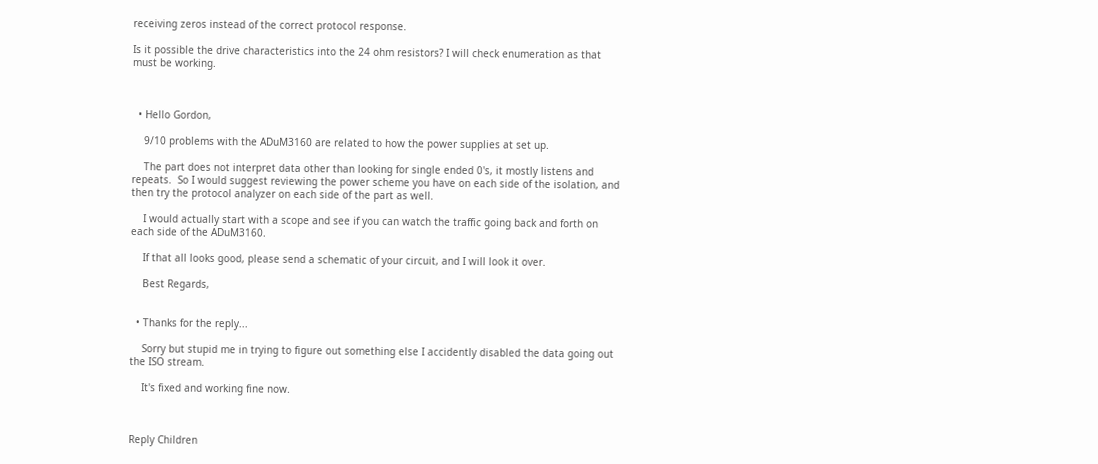receiving zeros instead of the correct protocol response.

Is it possible the drive characteristics into the 24 ohm resistors? I will check enumeration as that must be working.



  • Hello Gordon,

    9/10 problems with the ADuM3160 are related to how the power supplies at set up.

    The part does not interpret data other than looking for single ended 0's, it mostly listens and repeats.  So I would suggest reviewing the power scheme you have on each side of the isolation, and then try the protocol analyzer on each side of the part as well.

    I would actually start with a scope and see if you can watch the traffic going back and forth on each side of the ADuM3160.

    If that all looks good, please send a schematic of your circuit, and I will look it over.

    Best Regards,


  • Thanks for the reply...

    Sorry but stupid me in trying to figure out something else I accidently disabled the data going out the ISO stream.

    It's fixed and working fine now.



Reply Children